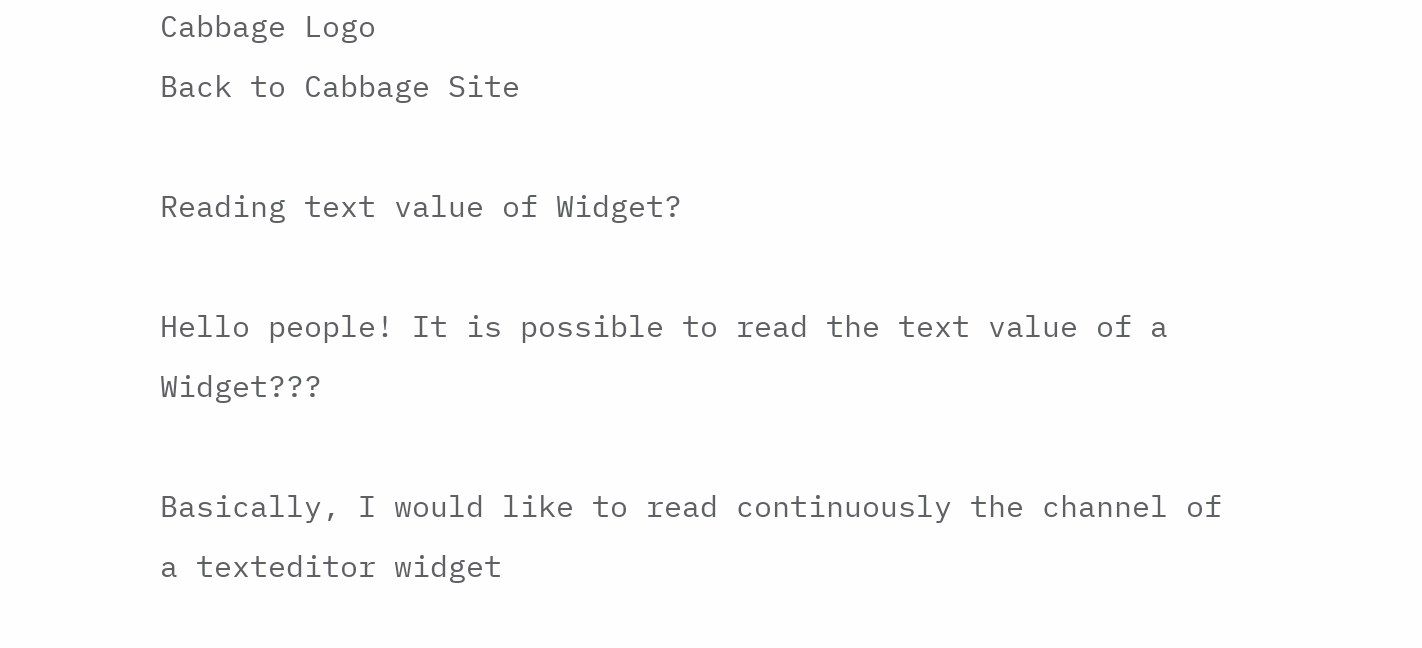Cabbage Logo
Back to Cabbage Site

Reading text value of Widget?

Hello people! It is possible to read the text value of a Widget???

Basically, I would like to read continuously the channel of a texteditor widget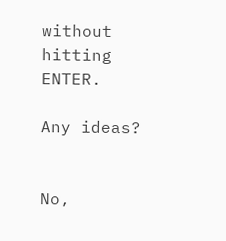without hitting ENTER.

Any ideas?


No,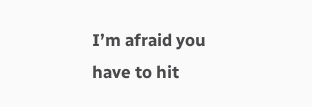I’m afraid you have to hit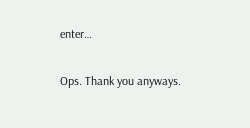enter…

Ops. Thank you anyways.